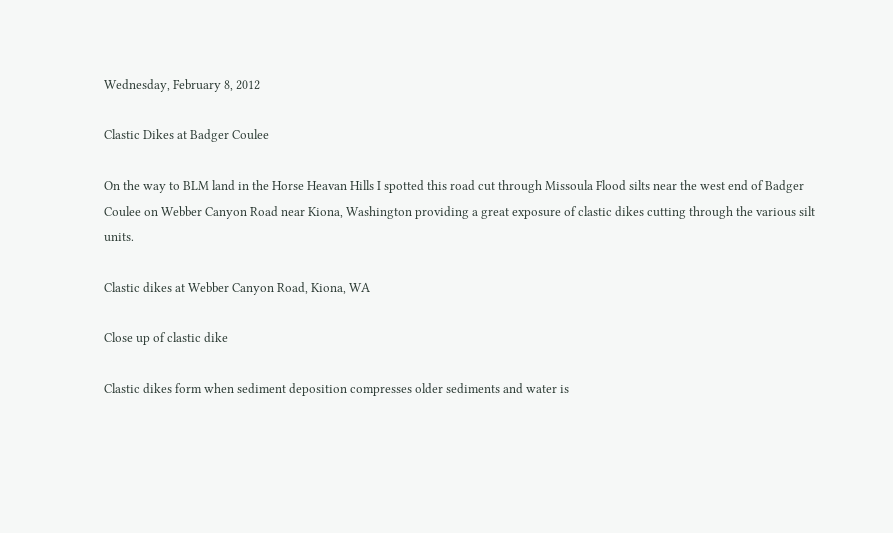Wednesday, February 8, 2012

Clastic Dikes at Badger Coulee

On the way to BLM land in the Horse Heavan Hills I spotted this road cut through Missoula Flood silts near the west end of Badger Coulee on Webber Canyon Road near Kiona, Washington providing a great exposure of clastic dikes cutting through the various silt units.

Clastic dikes at Webber Canyon Road, Kiona, WA

Close up of clastic dike

Clastic dikes form when sediment deposition compresses older sediments and water is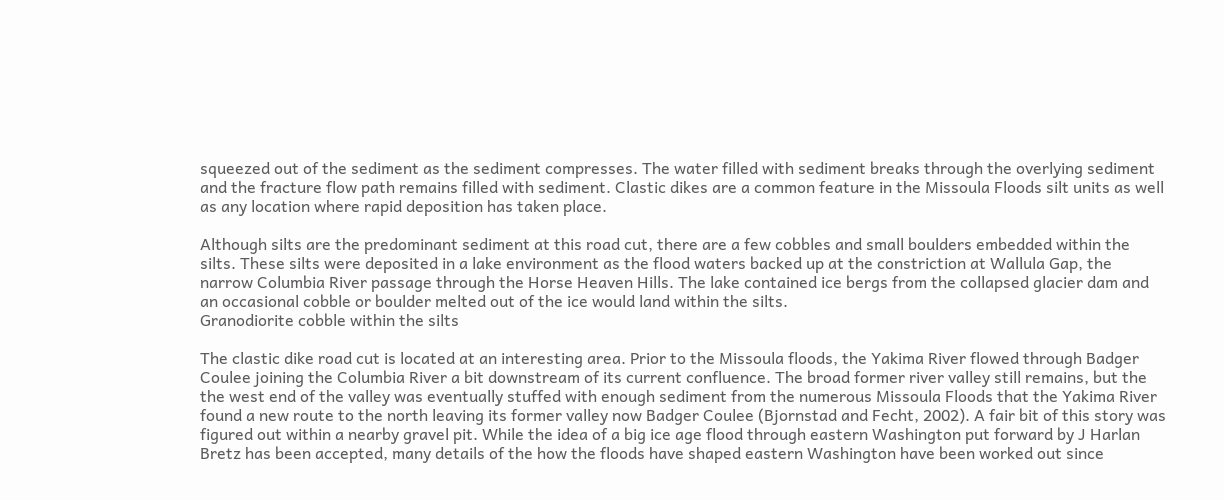squeezed out of the sediment as the sediment compresses. The water filled with sediment breaks through the overlying sediment and the fracture flow path remains filled with sediment. Clastic dikes are a common feature in the Missoula Floods silt units as well as any location where rapid deposition has taken place.

Although silts are the predominant sediment at this road cut, there are a few cobbles and small boulders embedded within the silts. These silts were deposited in a lake environment as the flood waters backed up at the constriction at Wallula Gap, the narrow Columbia River passage through the Horse Heaven Hills. The lake contained ice bergs from the collapsed glacier dam and an occasional cobble or boulder melted out of the ice would land within the silts.
Granodiorite cobble within the silts

The clastic dike road cut is located at an interesting area. Prior to the Missoula floods, the Yakima River flowed through Badger Coulee joining the Columbia River a bit downstream of its current confluence. The broad former river valley still remains, but the the west end of the valley was eventually stuffed with enough sediment from the numerous Missoula Floods that the Yakima River found a new route to the north leaving its former valley now Badger Coulee (Bjornstad and Fecht, 2002). A fair bit of this story was figured out within a nearby gravel pit. While the idea of a big ice age flood through eastern Washington put forward by J Harlan Bretz has been accepted, many details of the how the floods have shaped eastern Washington have been worked out since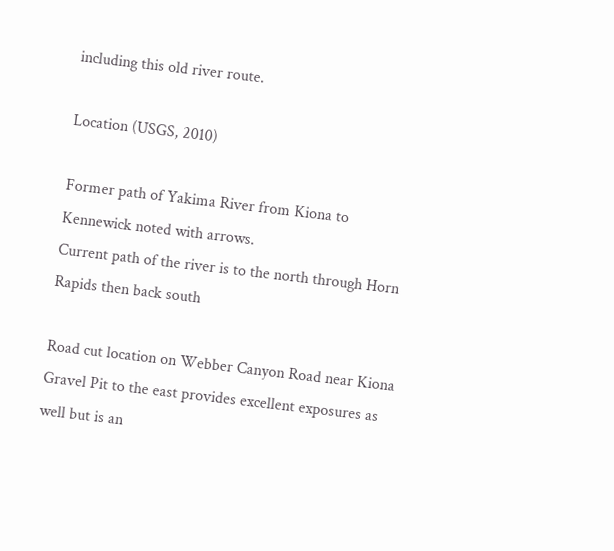including this old river route.

Location (USGS, 2010)

Former path of Yakima River from Kiona to Kennewick noted with arrows.
Current path of the river is to the north through Horn Rapids then back south

Road cut location on Webber Canyon Road near Kiona
Gravel Pit to the east provides excellent exposures as well but is an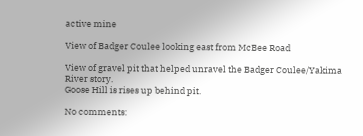active mine

View of Badger Coulee looking east from McBee Road

View of gravel pit that helped unravel the Badger Coulee/Yakima River story.
Goose Hill is rises up behind pit.

No comments: